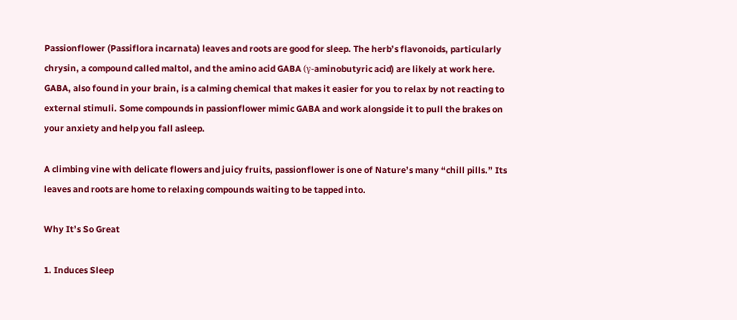Passionflower (Passiflora incarnata) leaves and roots are good for sleep. The herb’s flavonoids, particularly chrysin, a compound called maltol, and the amino acid GABA (γ-aminobutyric acid) are likely at work here. GABA, also found in your brain, is a calming chemical that makes it easier for you to relax by not reacting to external stimuli. Some compounds in passionflower mimic GABA and work alongside it to pull the brakes on your anxiety and help you fall asleep.

A climbing vine with delicate flowers and juicy fruits, passionflower is one of Nature’s many “chill pills.” Its leaves and roots are home to relaxing compounds waiting to be tapped into.

Why It’s So Great

1. Induces Sleep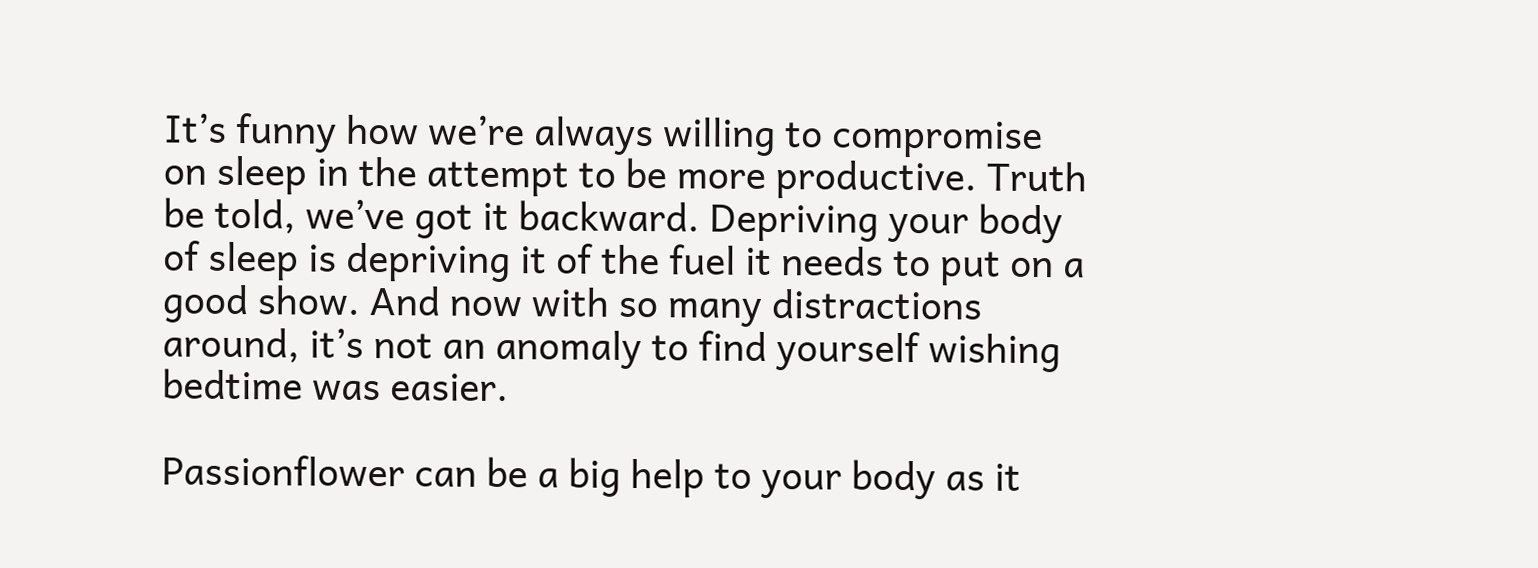It’s funny how we’re always willing to compromise on sleep in the attempt to be more productive. Truth be told, we’ve got it backward. Depriving your body of sleep is depriving it of the fuel it needs to put on a good show. And now with so many distractions around, it’s not an anomaly to find yourself wishing bedtime was easier.

Passionflower can be a big help to your body as it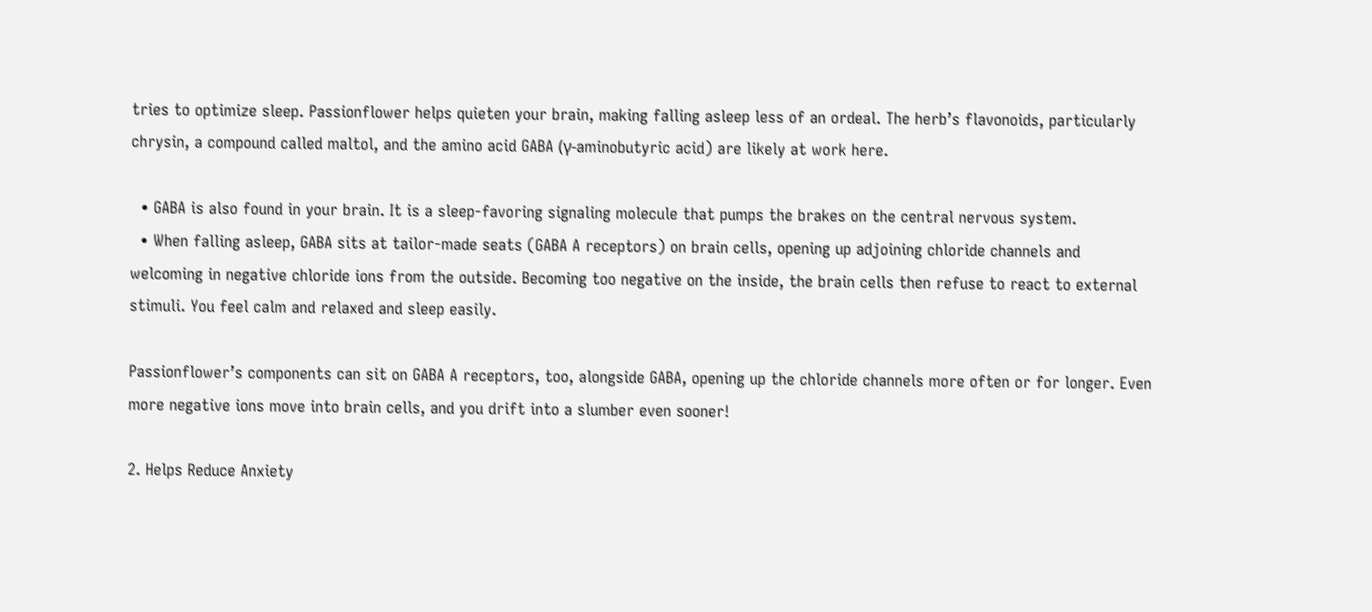tries to optimize sleep. Passionflower helps quieten your brain, making falling asleep less of an ordeal. The herb’s flavonoids, particularly chrysin, a compound called maltol, and the amino acid GABA (γ-aminobutyric acid) are likely at work here.

  • GABA is also found in your brain. It is a sleep-favoring signaling molecule that pumps the brakes on the central nervous system.
  • When falling asleep, GABA sits at tailor-made seats (GABA A receptors) on brain cells, opening up adjoining chloride channels and welcoming in negative chloride ions from the outside. Becoming too negative on the inside, the brain cells then refuse to react to external stimuli. You feel calm and relaxed and sleep easily.

Passionflower’s components can sit on GABA A receptors, too, alongside GABA, opening up the chloride channels more often or for longer. Even more negative ions move into brain cells, and you drift into a slumber even sooner!

2. Helps Reduce Anxiety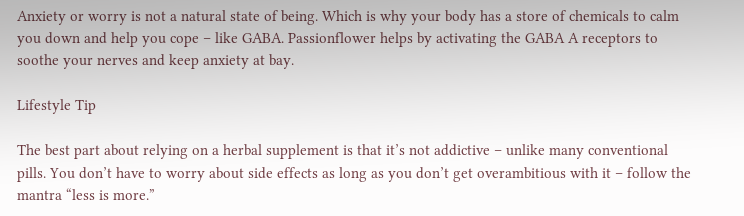Anxiety or worry is not a natural state of being. Which is why your body has a store of chemicals to calm you down and help you cope – like GABA. Passionflower helps by activating the GABA A receptors to soothe your nerves and keep anxiety at bay.

Lifestyle Tip

The best part about relying on a herbal supplement is that it’s not addictive – unlike many conventional pills. You don’t have to worry about side effects as long as you don’t get overambitious with it – follow the mantra “less is more.”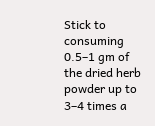Stick to consuming 0.5–1 gm of the dried herb powder up to 3–4 times a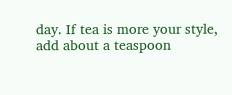day. If tea is more your style, add about a teaspoon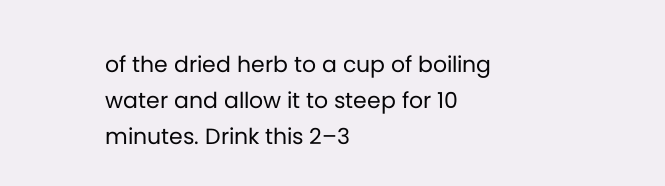of the dried herb to a cup of boiling water and allow it to steep for 10 minutes. Drink this 2–3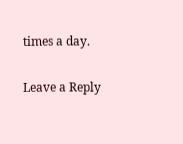times a day.

Leave a Reply